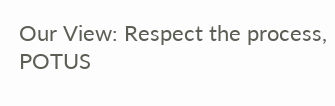Our View: Respect the process, POTUS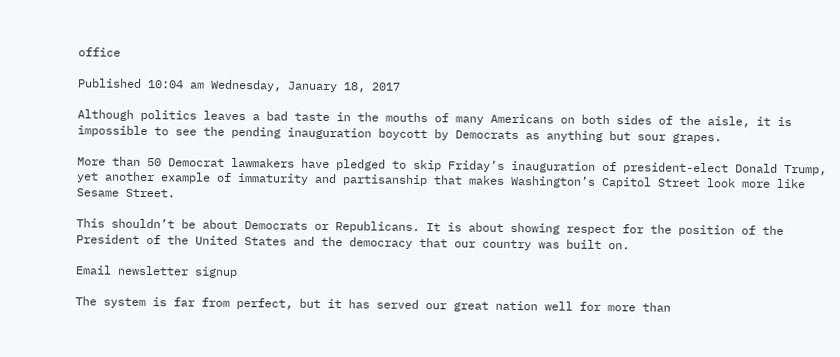office

Published 10:04 am Wednesday, January 18, 2017

Although politics leaves a bad taste in the mouths of many Americans on both sides of the aisle, it is impossible to see the pending inauguration boycott by Democrats as anything but sour grapes.

More than 50 Democrat lawmakers have pledged to skip Friday’s inauguration of president-elect Donald Trump, yet another example of immaturity and partisanship that makes Washington’s Capitol Street look more like Sesame Street.

This shouldn’t be about Democrats or Republicans. It is about showing respect for the position of the President of the United States and the democracy that our country was built on.

Email newsletter signup

The system is far from perfect, but it has served our great nation well for more than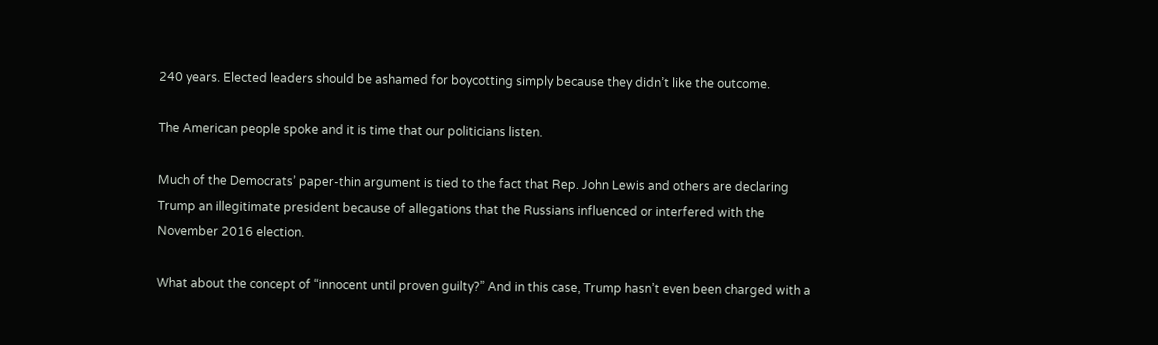240 years. Elected leaders should be ashamed for boycotting simply because they didn’t like the outcome.

The American people spoke and it is time that our politicians listen.

Much of the Democrats’ paper-thin argument is tied to the fact that Rep. John Lewis and others are declaring Trump an illegitimate president because of allegations that the Russians influenced or interfered with the November 2016 election.

What about the concept of “innocent until proven guilty?” And in this case, Trump hasn’t even been charged with a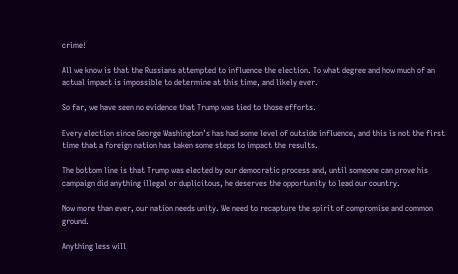crime!

All we know is that the Russians attempted to influence the election. To what degree and how much of an actual impact is impossible to determine at this time, and likely ever.

So far, we have seen no evidence that Trump was tied to those efforts.

Every election since George Washington’s has had some level of outside influence, and this is not the first time that a foreign nation has taken some steps to impact the results.

The bottom line is that Trump was elected by our democratic process and, until someone can prove his campaign did anything illegal or duplicitous, he deserves the opportunity to lead our country.

Now more than ever, our nation needs unity. We need to recapture the spirit of compromise and common ground.

Anything less will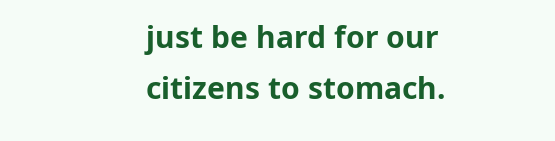just be hard for our citizens to stomach.